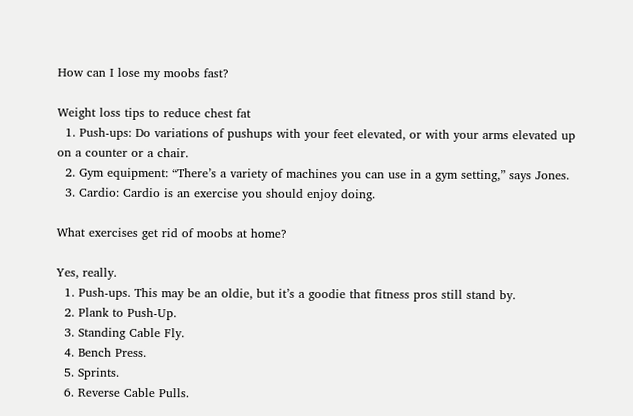How can I lose my moobs fast?

Weight loss tips to reduce chest fat
  1. Push-ups: Do variations of pushups with your feet elevated, or with your arms elevated up on a counter or a chair.
  2. Gym equipment: “There’s a variety of machines you can use in a gym setting,” says Jones.
  3. Cardio: Cardio is an exercise you should enjoy doing.

What exercises get rid of moobs at home?

Yes, really.
  1. Push-ups. This may be an oldie, but it’s a goodie that fitness pros still stand by.
  2. Plank to Push-Up.
  3. Standing Cable Fly.
  4. Bench Press.
  5. Sprints.
  6. Reverse Cable Pulls.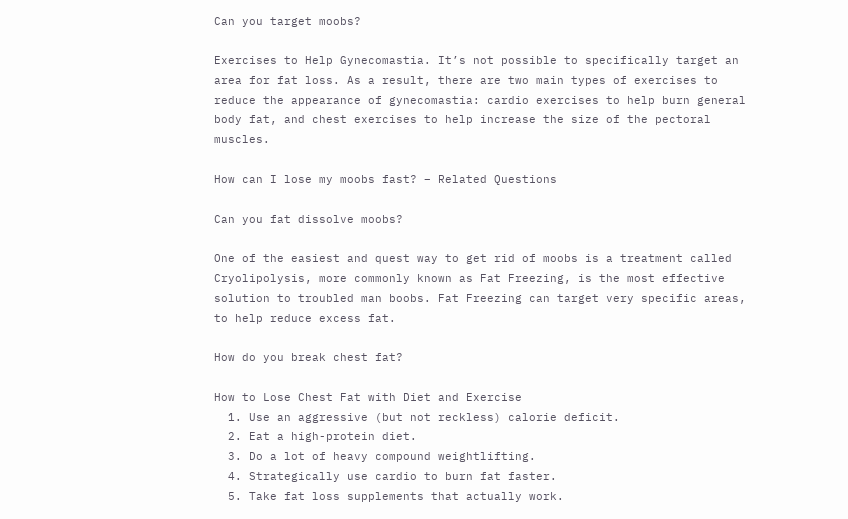Can you target moobs?

Exercises to Help Gynecomastia. It’s not possible to specifically target an area for fat loss. As a result, there are two main types of exercises to reduce the appearance of gynecomastia: cardio exercises to help burn general body fat, and chest exercises to help increase the size of the pectoral muscles.

How can I lose my moobs fast? – Related Questions

Can you fat dissolve moobs?

One of the easiest and quest way to get rid of moobs is a treatment called Cryolipolysis, more commonly known as Fat Freezing, is the most effective solution to troubled man boobs. Fat Freezing can target very specific areas, to help reduce excess fat.

How do you break chest fat?

How to Lose Chest Fat with Diet and Exercise
  1. Use an aggressive (but not reckless) calorie deficit.
  2. Eat a high-protein diet.
  3. Do a lot of heavy compound weightlifting.
  4. Strategically use cardio to burn fat faster.
  5. Take fat loss supplements that actually work.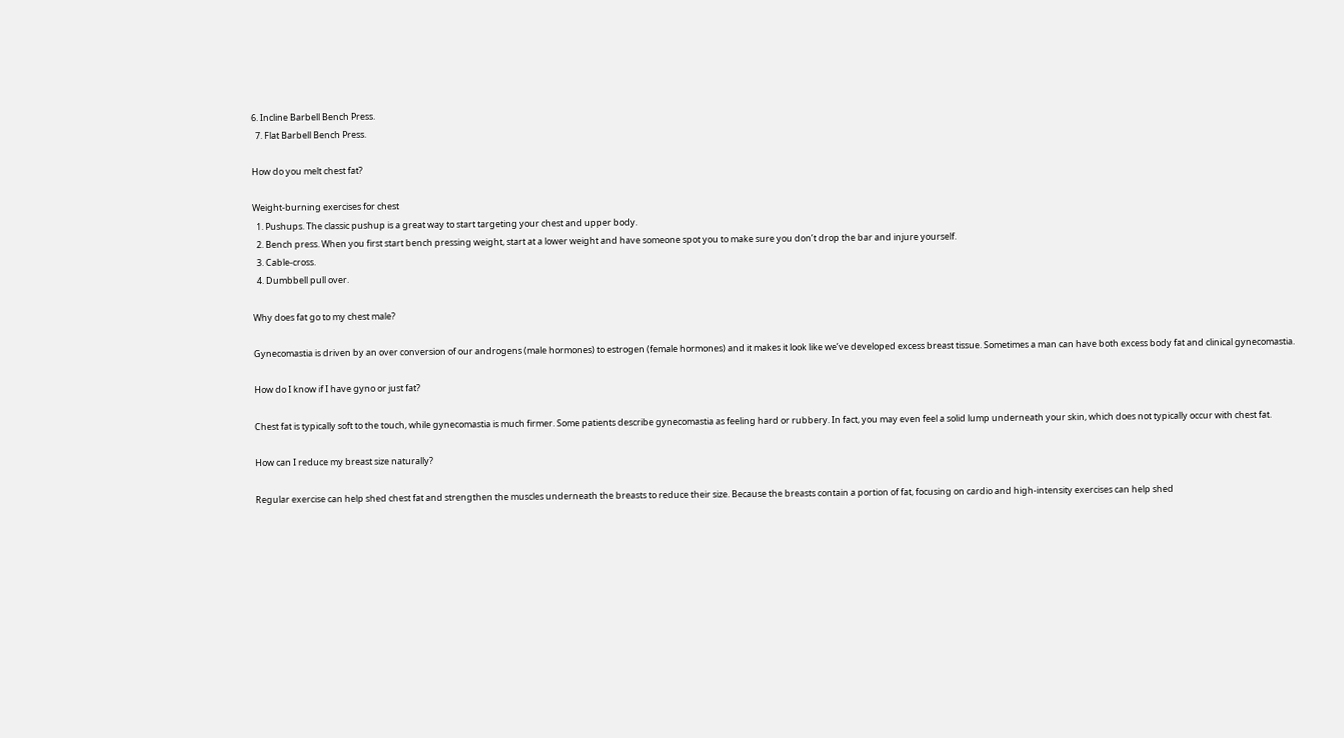6. Incline Barbell Bench Press.
  7. Flat Barbell Bench Press.

How do you melt chest fat?

Weight-burning exercises for chest
  1. Pushups. The classic pushup is a great way to start targeting your chest and upper body.
  2. Bench press. When you first start bench pressing weight, start at a lower weight and have someone spot you to make sure you don’t drop the bar and injure yourself.
  3. Cable-cross.
  4. Dumbbell pull over.

Why does fat go to my chest male?

Gynecomastia is driven by an over conversion of our androgens (male hormones) to estrogen (female hormones) and it makes it look like we’ve developed excess breast tissue. Sometimes a man can have both excess body fat and clinical gynecomastia.

How do I know if I have gyno or just fat?

Chest fat is typically soft to the touch, while gynecomastia is much firmer. Some patients describe gynecomastia as feeling hard or rubbery. In fact, you may even feel a solid lump underneath your skin, which does not typically occur with chest fat.

How can I reduce my breast size naturally?

Regular exercise can help shed chest fat and strengthen the muscles underneath the breasts to reduce their size. Because the breasts contain a portion of fat, focusing on cardio and high-intensity exercises can help shed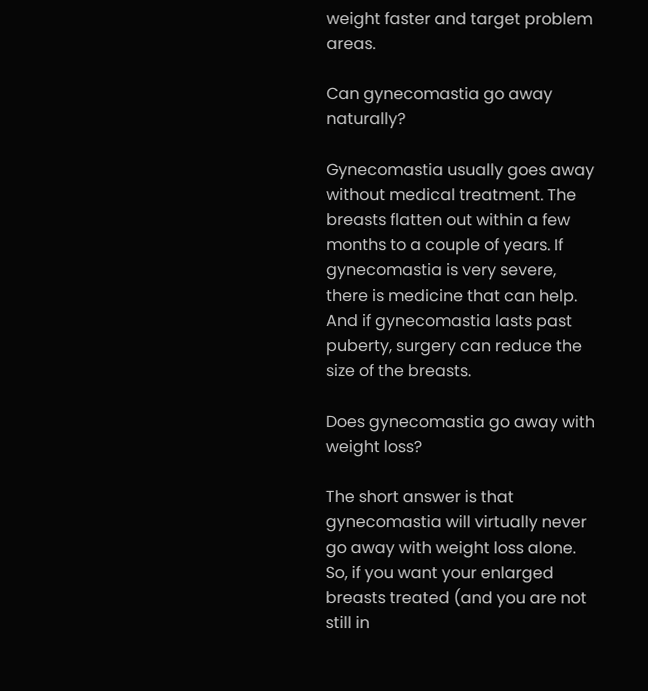weight faster and target problem areas.

Can gynecomastia go away naturally?

Gynecomastia usually goes away without medical treatment. The breasts flatten out within a few months to a couple of years. If gynecomastia is very severe, there is medicine that can help. And if gynecomastia lasts past puberty, surgery can reduce the size of the breasts.

Does gynecomastia go away with weight loss?

The short answer is that gynecomastia will virtually never go away with weight loss alone. So, if you want your enlarged breasts treated (and you are not still in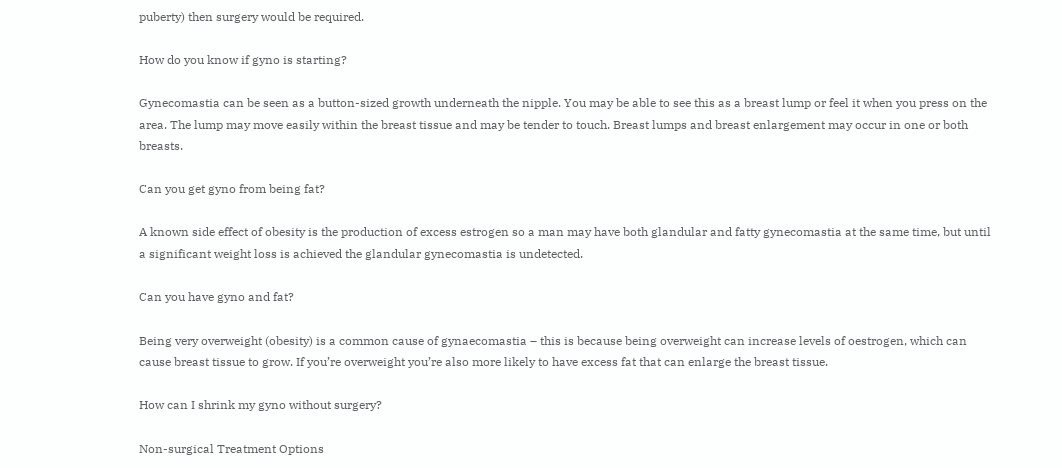puberty) then surgery would be required.

How do you know if gyno is starting?

Gynecomastia can be seen as a button-sized growth underneath the nipple. You may be able to see this as a breast lump or feel it when you press on the area. The lump may move easily within the breast tissue and may be tender to touch. Breast lumps and breast enlargement may occur in one or both breasts.

Can you get gyno from being fat?

A known side effect of obesity is the production of excess estrogen so a man may have both glandular and fatty gynecomastia at the same time, but until a significant weight loss is achieved the glandular gynecomastia is undetected.

Can you have gyno and fat?

Being very overweight (obesity) is a common cause of gynaecomastia – this is because being overweight can increase levels of oestrogen, which can cause breast tissue to grow. If you’re overweight you’re also more likely to have excess fat that can enlarge the breast tissue.

How can I shrink my gyno without surgery?

Non-surgical Treatment Options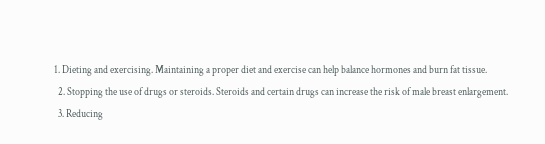1. Dieting and exercising. Maintaining a proper diet and exercise can help balance hormones and burn fat tissue.
  2. Stopping the use of drugs or steroids. Steroids and certain drugs can increase the risk of male breast enlargement.
  3. Reducing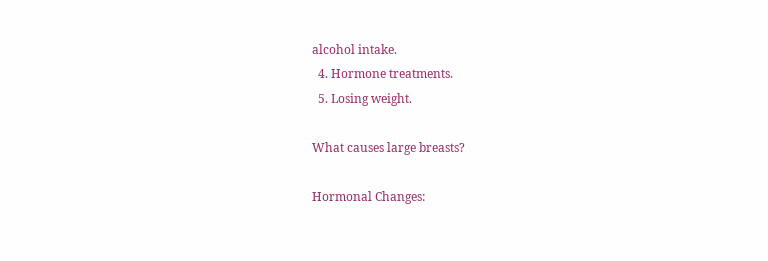alcohol intake.
  4. Hormone treatments.
  5. Losing weight.

What causes large breasts?

Hormonal Changes: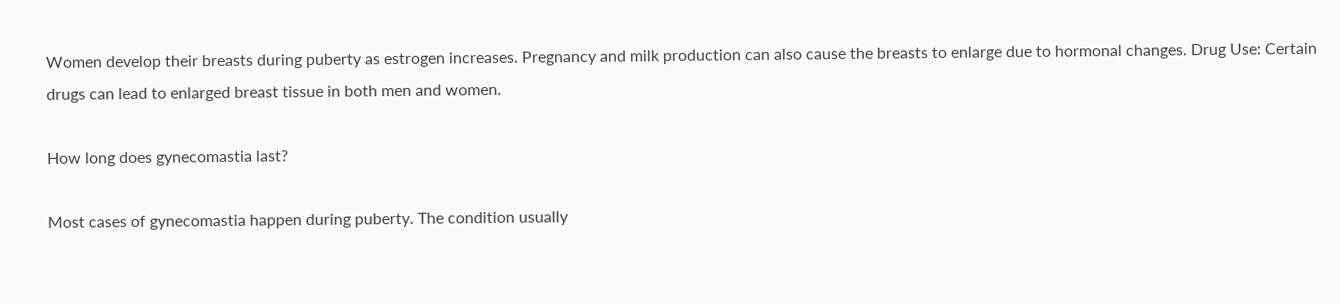Women develop their breasts during puberty as estrogen increases. Pregnancy and milk production can also cause the breasts to enlarge due to hormonal changes. Drug Use: Certain drugs can lead to enlarged breast tissue in both men and women.

How long does gynecomastia last?

Most cases of gynecomastia happen during puberty. The condition usually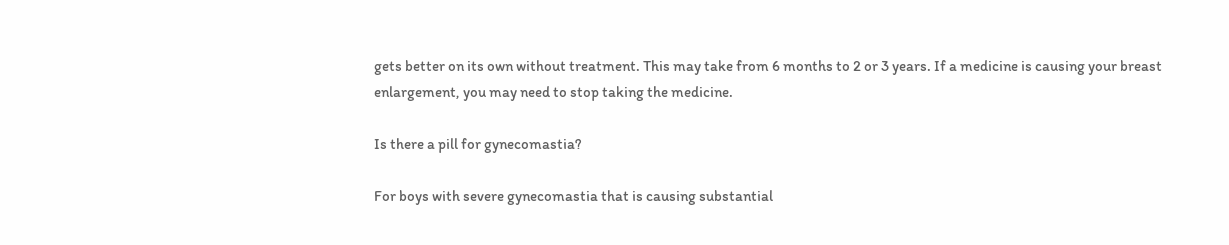gets better on its own without treatment. This may take from 6 months to 2 or 3 years. If a medicine is causing your breast enlargement, you may need to stop taking the medicine.

Is there a pill for gynecomastia?

For boys with severe gynecomastia that is causing substantial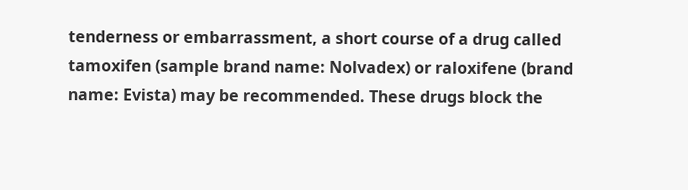tenderness or embarrassment, a short course of a drug called tamoxifen (sample brand name: Nolvadex) or raloxifene (brand name: Evista) may be recommended. These drugs block the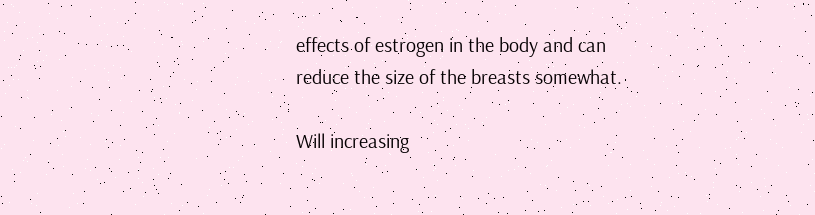effects of estrogen in the body and can reduce the size of the breasts somewhat.

Will increasing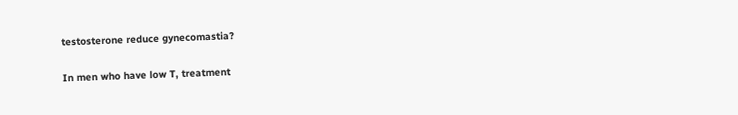testosterone reduce gynecomastia?

In men who have low T, treatment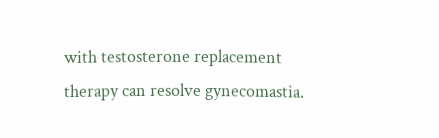with testosterone replacement therapy can resolve gynecomastia.